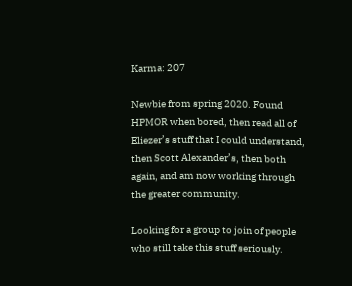Karma: 207

Newbie from spring 2020. Found HPMOR when bored, then read all of Eliezer’s stuff that I could understand, then Scott Alexander’s, then both again, and am now working through the greater community.

Looking for a group to join of people who still take this stuff seriously.